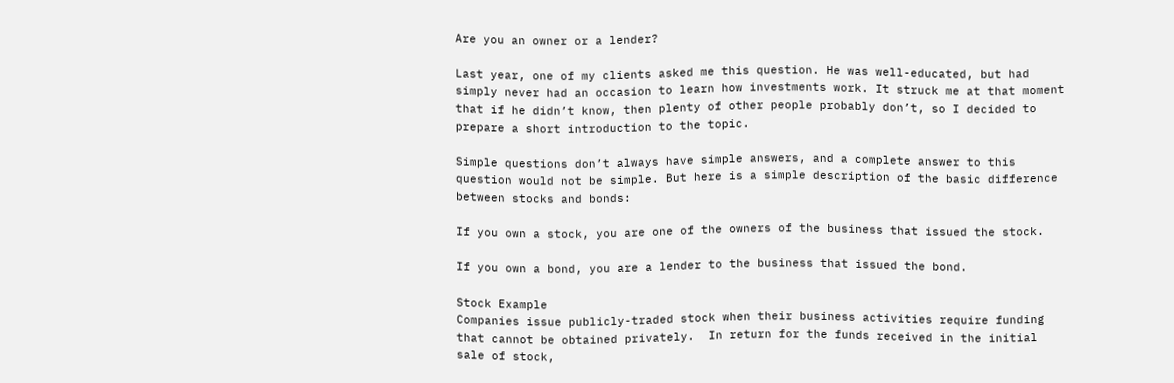Are you an owner or a lender?

Last year, one of my clients asked me this question. He was well-educated, but had simply never had an occasion to learn how investments work. It struck me at that moment that if he didn’t know, then plenty of other people probably don’t, so I decided to prepare a short introduction to the topic.

Simple questions don’t always have simple answers, and a complete answer to this question would not be simple. But here is a simple description of the basic difference between stocks and bonds:

If you own a stock, you are one of the owners of the business that issued the stock.

If you own a bond, you are a lender to the business that issued the bond.

Stock Example
Companies issue publicly-traded stock when their business activities require funding that cannot be obtained privately.  In return for the funds received in the initial sale of stock,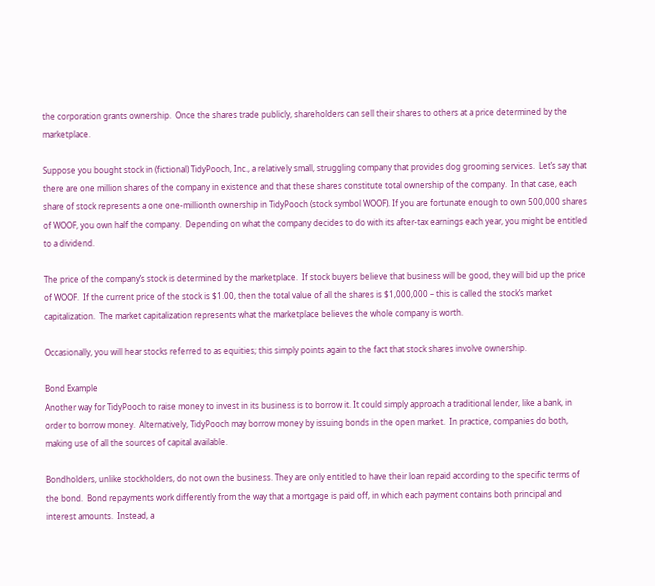the corporation grants ownership.  Once the shares trade publicly, shareholders can sell their shares to others at a price determined by the marketplace.

Suppose you bought stock in (fictional) TidyPooch, Inc., a relatively small, struggling company that provides dog grooming services.  Let’s say that there are one million shares of the company in existence and that these shares constitute total ownership of the company.  In that case, each share of stock represents a one one-millionth ownership in TidyPooch (stock symbol WOOF). If you are fortunate enough to own 500,000 shares of WOOF, you own half the company.  Depending on what the company decides to do with its after-tax earnings each year, you might be entitled to a dividend.

The price of the company’s stock is determined by the marketplace.  If stock buyers believe that business will be good, they will bid up the price of WOOF.  If the current price of the stock is $1.00, then the total value of all the shares is $1,000,000 – this is called the stock’s market capitalization.  The market capitalization represents what the marketplace believes the whole company is worth.

Occasionally, you will hear stocks referred to as equities; this simply points again to the fact that stock shares involve ownership.

Bond Example
Another way for TidyPooch to raise money to invest in its business is to borrow it. It could simply approach a traditional lender, like a bank, in order to borrow money.  Alternatively, TidyPooch may borrow money by issuing bonds in the open market.  In practice, companies do both, making use of all the sources of capital available.

Bondholders, unlike stockholders, do not own the business. They are only entitled to have their loan repaid according to the specific terms of the bond.  Bond repayments work differently from the way that a mortgage is paid off, in which each payment contains both principal and interest amounts.  Instead, a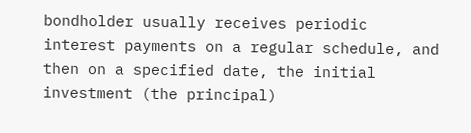bondholder usually receives periodic interest payments on a regular schedule, and then on a specified date, the initial investment (the principal)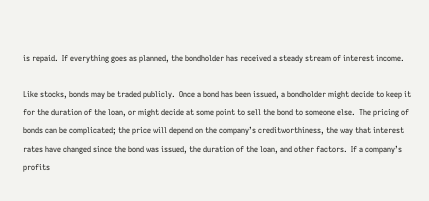is repaid.  If everything goes as planned, the bondholder has received a steady stream of interest income.

Like stocks, bonds may be traded publicly.  Once a bond has been issued, a bondholder might decide to keep it for the duration of the loan, or might decide at some point to sell the bond to someone else.  The pricing of bonds can be complicated; the price will depend on the company’s creditworthiness, the way that interest rates have changed since the bond was issued, the duration of the loan, and other factors.  If a company’s profits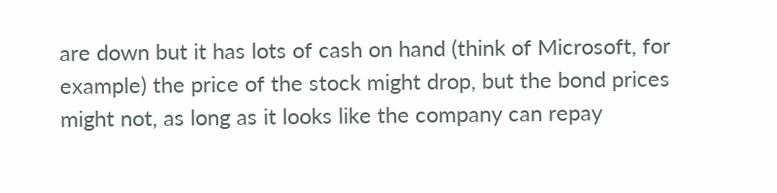are down but it has lots of cash on hand (think of Microsoft, for example) the price of the stock might drop, but the bond prices might not, as long as it looks like the company can repay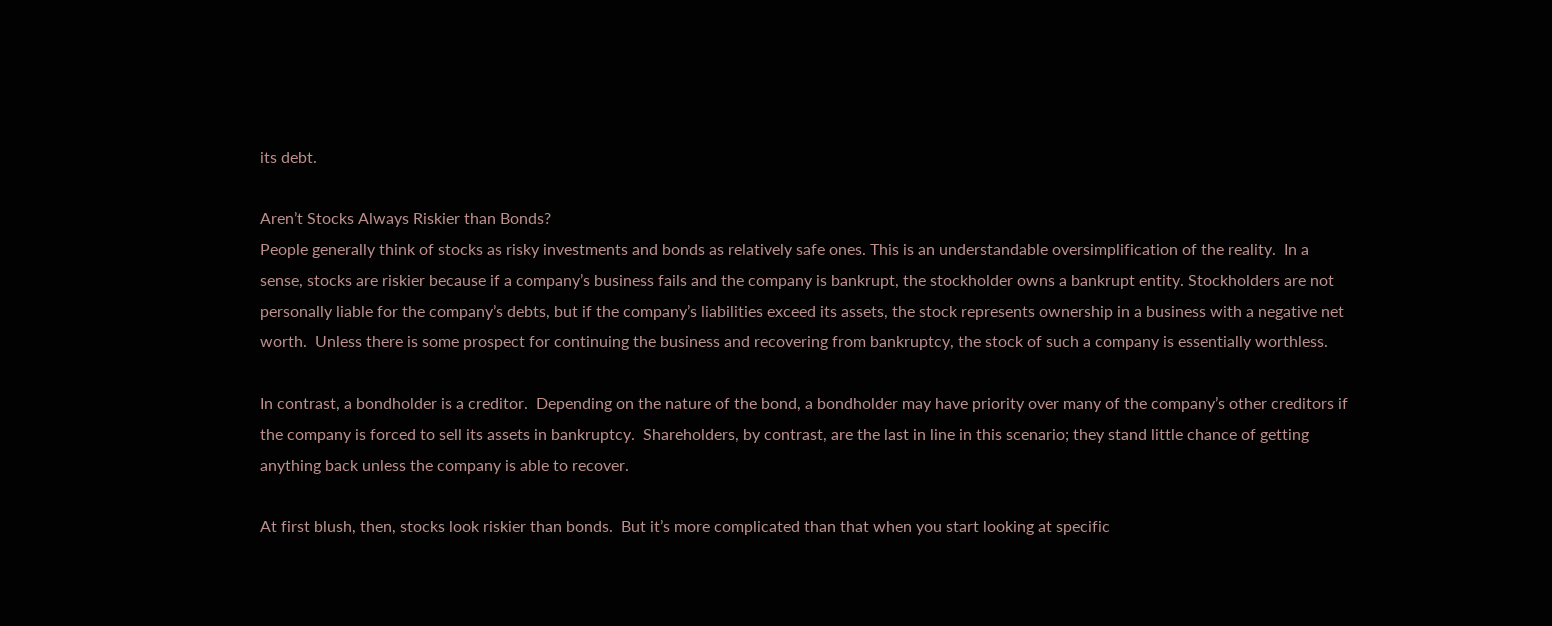its debt.

Aren’t Stocks Always Riskier than Bonds?
People generally think of stocks as risky investments and bonds as relatively safe ones. This is an understandable oversimplification of the reality.  In a sense, stocks are riskier because if a company’s business fails and the company is bankrupt, the stockholder owns a bankrupt entity. Stockholders are not personally liable for the company’s debts, but if the company’s liabilities exceed its assets, the stock represents ownership in a business with a negative net worth.  Unless there is some prospect for continuing the business and recovering from bankruptcy, the stock of such a company is essentially worthless.

In contrast, a bondholder is a creditor.  Depending on the nature of the bond, a bondholder may have priority over many of the company’s other creditors if the company is forced to sell its assets in bankruptcy.  Shareholders, by contrast, are the last in line in this scenario; they stand little chance of getting anything back unless the company is able to recover.

At first blush, then, stocks look riskier than bonds.  But it’s more complicated than that when you start looking at specific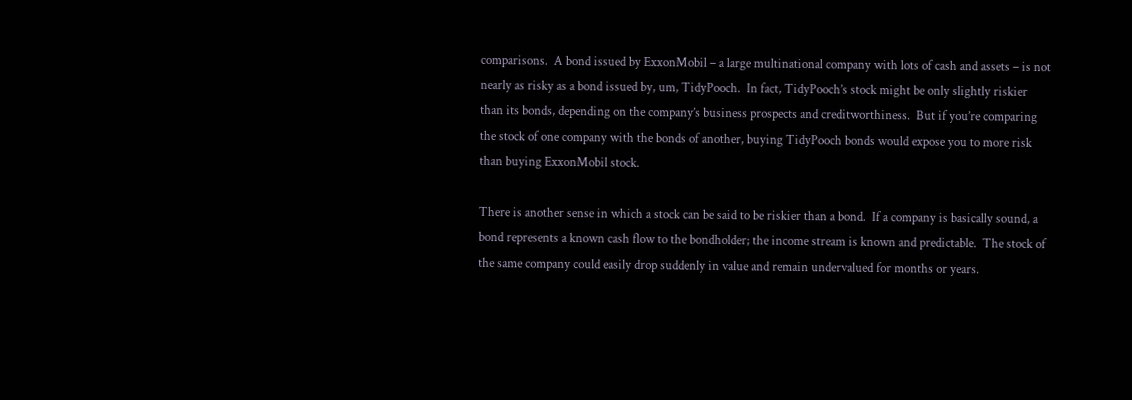comparisons.  A bond issued by ExxonMobil – a large multinational company with lots of cash and assets – is not nearly as risky as a bond issued by, um, TidyPooch.  In fact, TidyPooch’s stock might be only slightly riskier than its bonds, depending on the company’s business prospects and creditworthiness.  But if you’re comparing the stock of one company with the bonds of another, buying TidyPooch bonds would expose you to more risk than buying ExxonMobil stock.

There is another sense in which a stock can be said to be riskier than a bond.  If a company is basically sound, a bond represents a known cash flow to the bondholder; the income stream is known and predictable.  The stock of the same company could easily drop suddenly in value and remain undervalued for months or years.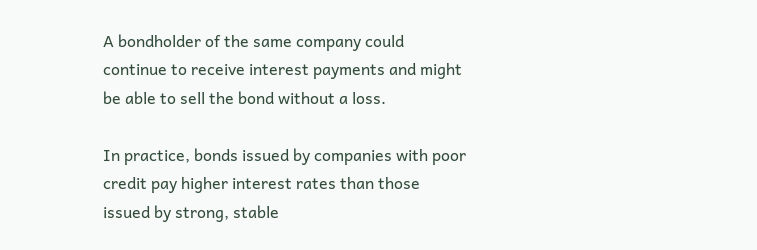A bondholder of the same company could continue to receive interest payments and might be able to sell the bond without a loss.

In practice, bonds issued by companies with poor credit pay higher interest rates than those issued by strong, stable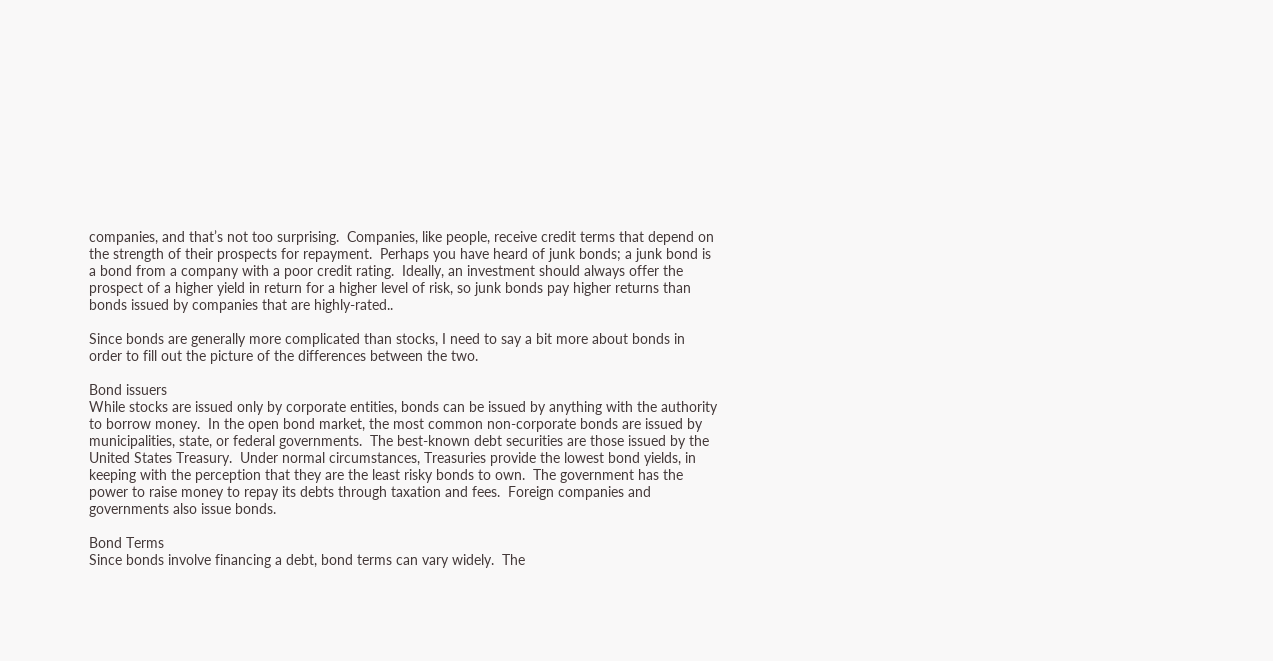companies, and that’s not too surprising.  Companies, like people, receive credit terms that depend on the strength of their prospects for repayment.  Perhaps you have heard of junk bonds; a junk bond is a bond from a company with a poor credit rating.  Ideally, an investment should always offer the prospect of a higher yield in return for a higher level of risk, so junk bonds pay higher returns than bonds issued by companies that are highly-rated..

Since bonds are generally more complicated than stocks, I need to say a bit more about bonds in order to fill out the picture of the differences between the two.

Bond issuers
While stocks are issued only by corporate entities, bonds can be issued by anything with the authority to borrow money.  In the open bond market, the most common non-corporate bonds are issued by municipalities, state, or federal governments.  The best-known debt securities are those issued by the United States Treasury.  Under normal circumstances, Treasuries provide the lowest bond yields, in keeping with the perception that they are the least risky bonds to own.  The government has the power to raise money to repay its debts through taxation and fees.  Foreign companies and governments also issue bonds.

Bond Terms
Since bonds involve financing a debt, bond terms can vary widely.  The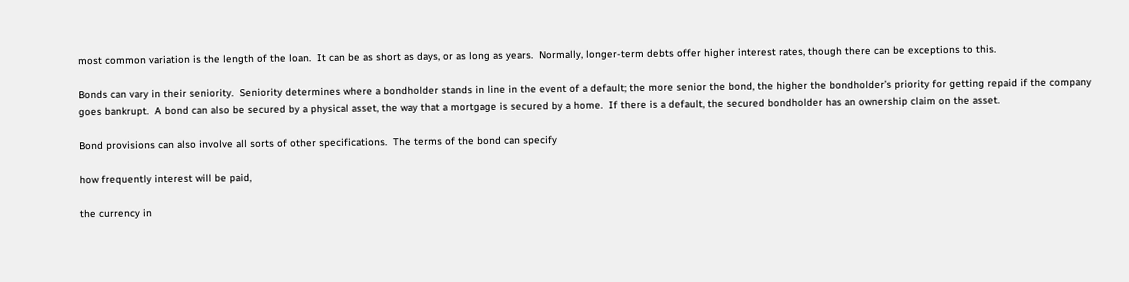most common variation is the length of the loan.  It can be as short as days, or as long as years.  Normally, longer-term debts offer higher interest rates, though there can be exceptions to this.

Bonds can vary in their seniority.  Seniority determines where a bondholder stands in line in the event of a default; the more senior the bond, the higher the bondholder’s priority for getting repaid if the company goes bankrupt.  A bond can also be secured by a physical asset, the way that a mortgage is secured by a home.  If there is a default, the secured bondholder has an ownership claim on the asset.

Bond provisions can also involve all sorts of other specifications.  The terms of the bond can specify

how frequently interest will be paid,

the currency in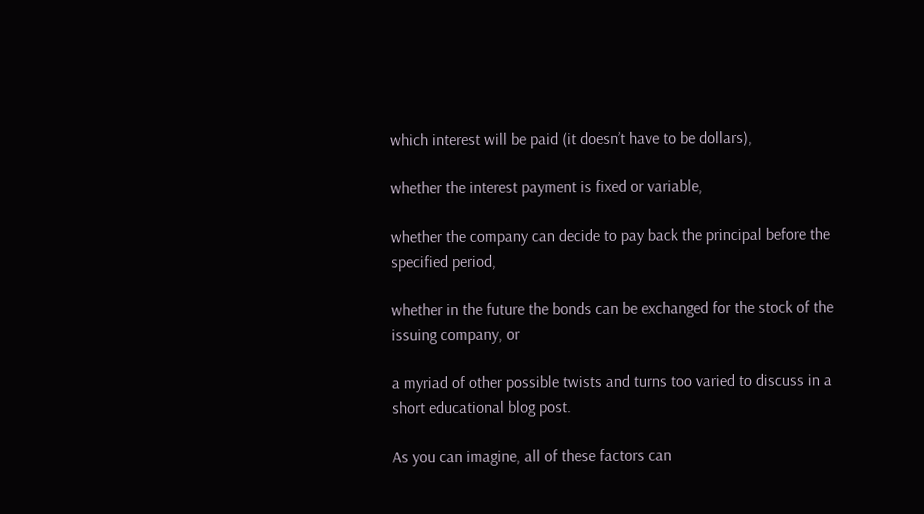which interest will be paid (it doesn’t have to be dollars),

whether the interest payment is fixed or variable,

whether the company can decide to pay back the principal before the specified period,

whether in the future the bonds can be exchanged for the stock of the issuing company, or

a myriad of other possible twists and turns too varied to discuss in a short educational blog post.

As you can imagine, all of these factors can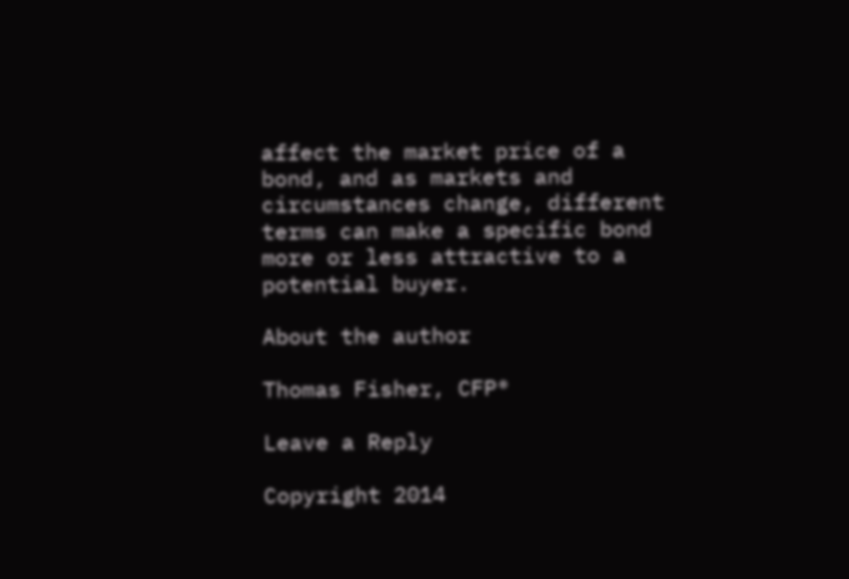affect the market price of a bond, and as markets and circumstances change, different terms can make a specific bond more or less attractive to a potential buyer.

About the author

Thomas Fisher, CFP®

Leave a Reply

Copyright 2014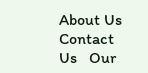About Us   Contact Us   Our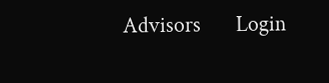Advisors       Login